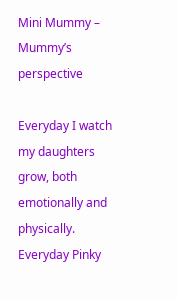Mini Mummy – Mummy’s perspective

Everyday I watch my daughters grow, both emotionally and physically. Everyday Pinky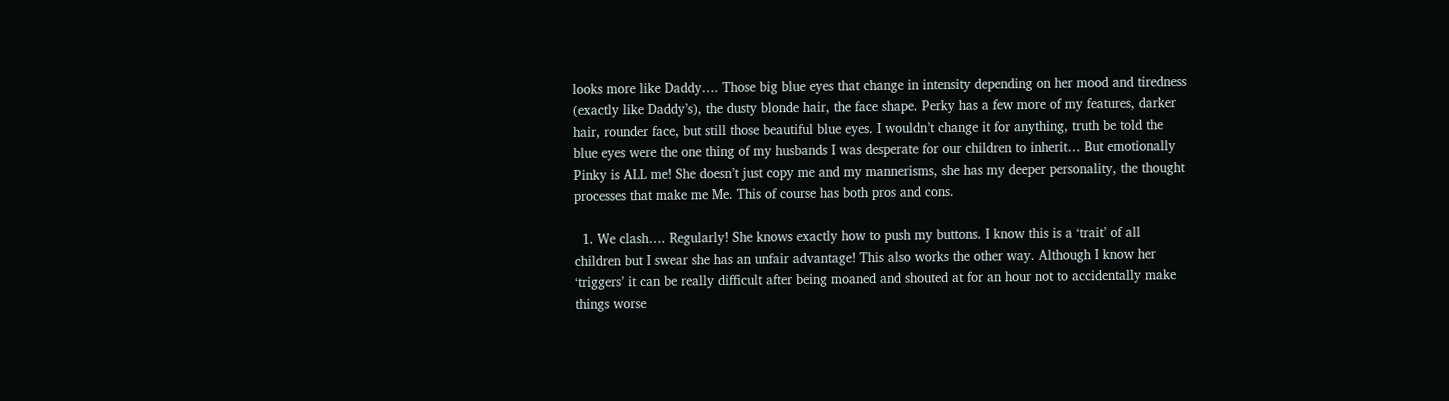looks more like Daddy…. Those big blue eyes that change in intensity depending on her mood and tiredness (exactly like Daddy’s), the dusty blonde hair, the face shape. Perky has a few more of my features, darker hair, rounder face, but still those beautiful blue eyes. I wouldn’t change it for anything, truth be told the blue eyes were the one thing of my husbands I was desperate for our children to inherit… But emotionally Pinky is ALL me! She doesn’t just copy me and my mannerisms, she has my deeper personality, the thought processes that make me Me. This of course has both pros and cons.

  1. We clash…. Regularly! She knows exactly how to push my buttons. I know this is a ‘trait’ of all children but I swear she has an unfair advantage! This also works the other way. Although I know her ‘triggers’ it can be really difficult after being moaned and shouted at for an hour not to accidentally make things worse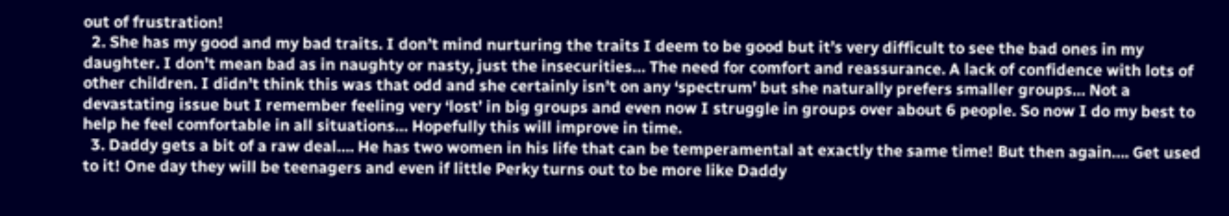out of frustration!
  2. She has my good and my bad traits. I don’t mind nurturing the traits I deem to be good but it’s very difficult to see the bad ones in my daughter. I don’t mean bad as in naughty or nasty, just the insecurities… The need for comfort and reassurance. A lack of confidence with lots of other children. I didn’t think this was that odd and she certainly isn’t on any ‘spectrum’ but she naturally prefers smaller groups… Not a devastating issue but I remember feeling very ‘lost’ in big groups and even now I struggle in groups over about 6 people. So now I do my best to help he feel comfortable in all situations… Hopefully this will improve in time.
  3. Daddy gets a bit of a raw deal…. He has two women in his life that can be temperamental at exactly the same time! But then again…. Get used to it! One day they will be teenagers and even if little Perky turns out to be more like Daddy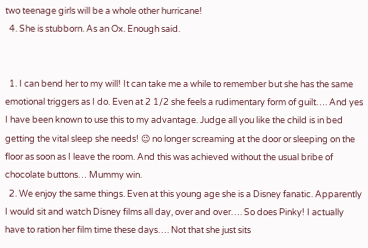two teenage girls will be a whole other hurricane!
  4. She is stubborn. As an Ox. Enough said.


  1. I can bend her to my will! It can take me a while to remember but she has the same emotional triggers as I do. Even at 2 1/2 she feels a rudimentary form of guilt…. And yes I have been known to use this to my advantage. Judge all you like the child is in bed getting the vital sleep she needs! 😉 no longer screaming at the door or sleeping on the floor as soon as I leave the room. And this was achieved without the usual bribe of chocolate buttons… Mummy win.
  2. We enjoy the same things. Even at this young age she is a Disney fanatic. Apparently I would sit and watch Disney films all day, over and over…. So does Pinky! I actually have to ration her film time these days…. Not that she just sits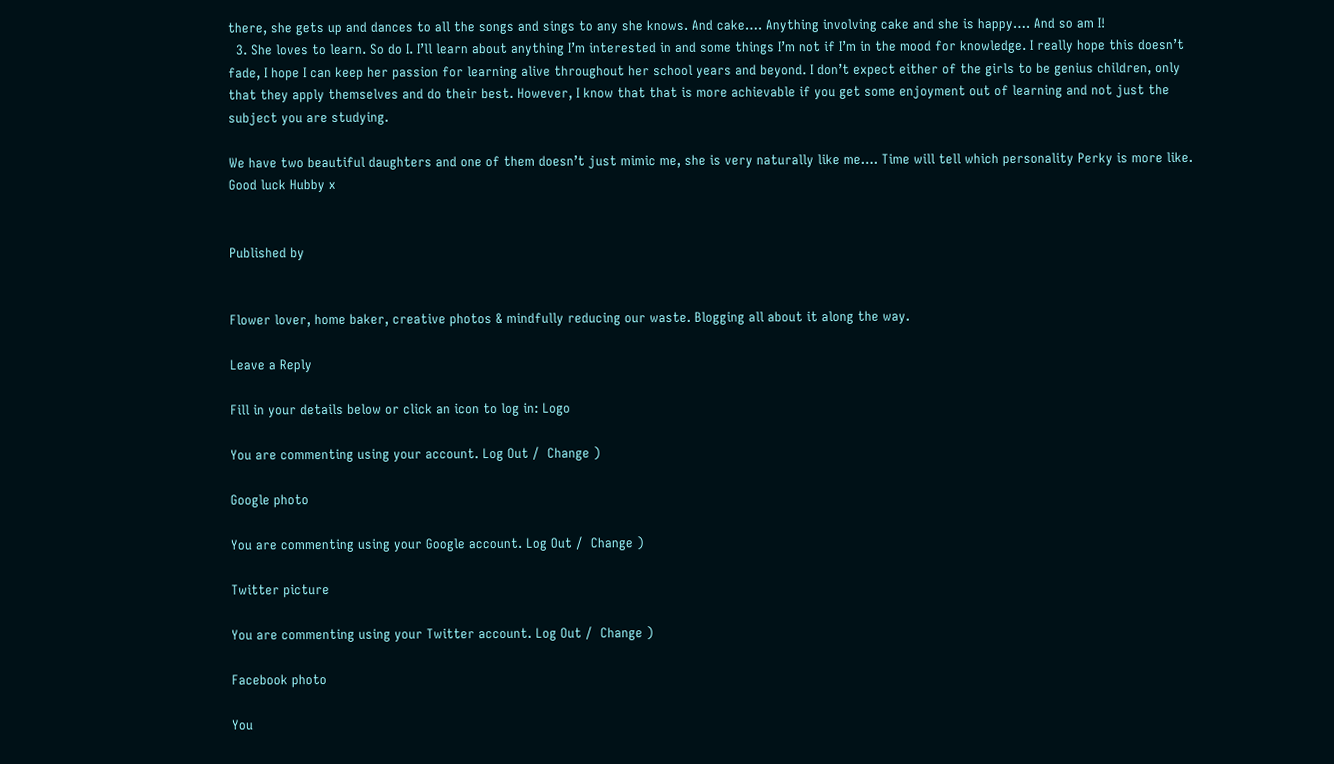there, she gets up and dances to all the songs and sings to any she knows. And cake…. Anything involving cake and she is happy…. And so am I!
  3. She loves to learn. So do I. I’ll learn about anything I’m interested in and some things I’m not if I’m in the mood for knowledge. I really hope this doesn’t fade, I hope I can keep her passion for learning alive throughout her school years and beyond. I don’t expect either of the girls to be genius children, only that they apply themselves and do their best. However, I know that that is more achievable if you get some enjoyment out of learning and not just the subject you are studying.

We have two beautiful daughters and one of them doesn’t just mimic me, she is very naturally like me…. Time will tell which personality Perky is more like.
Good luck Hubby x


Published by


Flower lover, home baker, creative photos & mindfully reducing our waste. Blogging all about it along the way.

Leave a Reply

Fill in your details below or click an icon to log in: Logo

You are commenting using your account. Log Out /  Change )

Google photo

You are commenting using your Google account. Log Out /  Change )

Twitter picture

You are commenting using your Twitter account. Log Out /  Change )

Facebook photo

You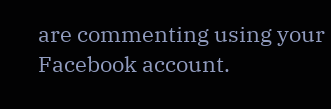are commenting using your Facebook account.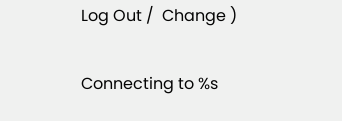Log Out /  Change )

Connecting to %s